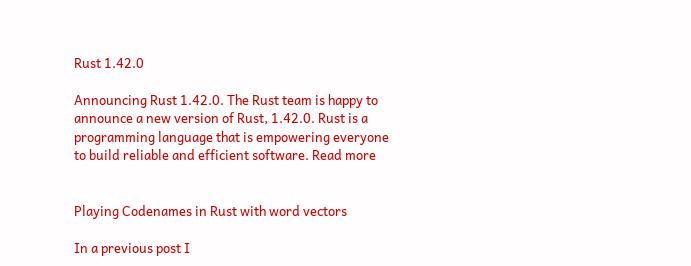Rust 1.42.0

Announcing Rust 1.42.0. The Rust team is happy to announce a new version of Rust, 1.42.0. Rust is a programming language that is empowering everyone to build reliable and efficient software. Read more


Playing Codenames in Rust with word vectors

In a previous post I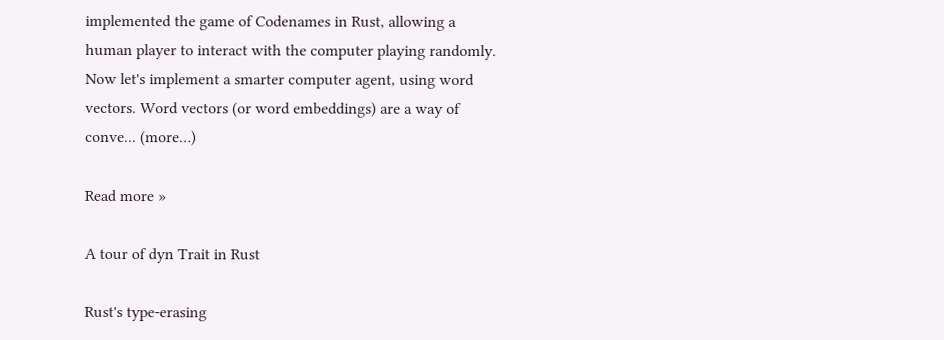implemented the game of Codenames in Rust, allowing a human player to interact with the computer playing randomly. Now let's implement a smarter computer agent, using word vectors. Word vectors (or word embeddings) are a way of conve... (more…)

Read more »

A tour of dyn Trait in Rust

Rust's type-erasing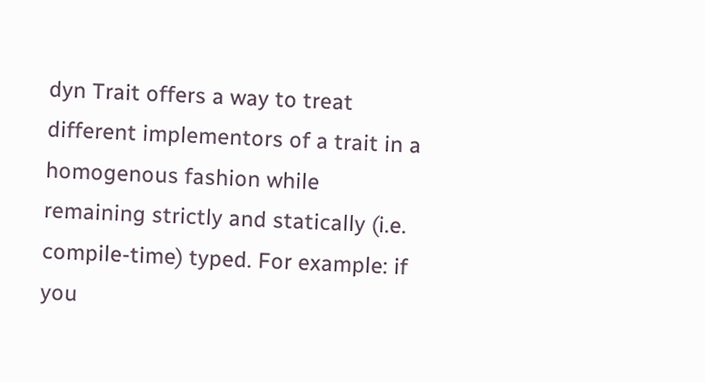dyn Trait offers a way to treat different implementors of a trait in a homogenous fashion while remaining strictly and statically (i.e. compile-time) typed. For example: if you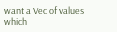want a Vec of values which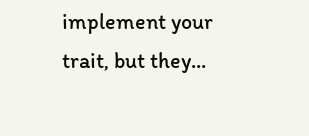implement your trait, but they...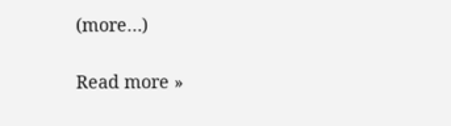(more…)

Read more »